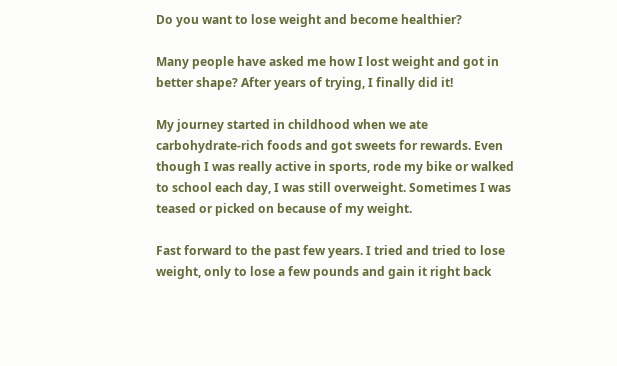Do you want to lose weight and become healthier?

Many people have asked me how I lost weight and got in better shape? After years of trying, I finally did it!

My journey started in childhood when we ate carbohydrate-rich foods and got sweets for rewards. Even though I was really active in sports, rode my bike or walked to school each day, I was still overweight. Sometimes I was teased or picked on because of my weight.

Fast forward to the past few years. I tried and tried to lose weight, only to lose a few pounds and gain it right back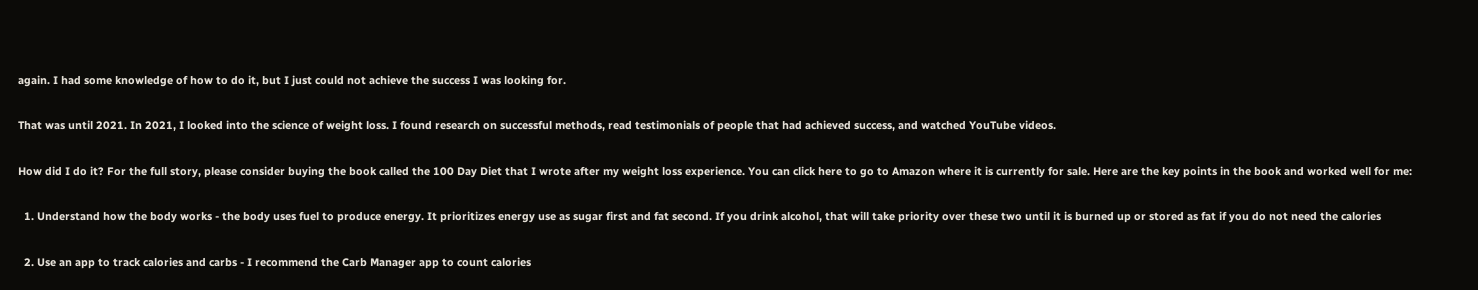again. I had some knowledge of how to do it, but I just could not achieve the success I was looking for.

That was until 2021. In 2021, I looked into the science of weight loss. I found research on successful methods, read testimonials of people that had achieved success, and watched YouTube videos.

How did I do it? For the full story, please consider buying the book called the 100 Day Diet that I wrote after my weight loss experience. You can click here to go to Amazon where it is currently for sale. Here are the key points in the book and worked well for me:

  1. Understand how the body works - the body uses fuel to produce energy. It prioritizes energy use as sugar first and fat second. If you drink alcohol, that will take priority over these two until it is burned up or stored as fat if you do not need the calories

  2. Use an app to track calories and carbs - I recommend the Carb Manager app to count calories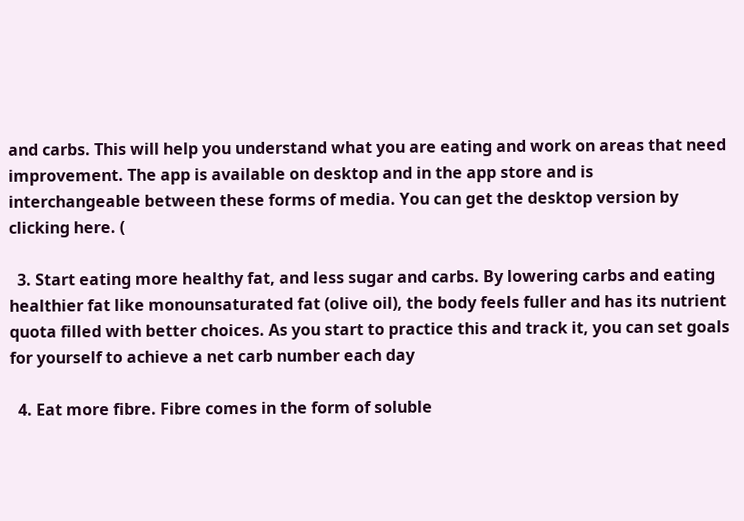and carbs. This will help you understand what you are eating and work on areas that need improvement. The app is available on desktop and in the app store and is interchangeable between these forms of media. You can get the desktop version by clicking here. (

  3. Start eating more healthy fat, and less sugar and carbs. By lowering carbs and eating healthier fat like monounsaturated fat (olive oil), the body feels fuller and has its nutrient quota filled with better choices. As you start to practice this and track it, you can set goals for yourself to achieve a net carb number each day

  4. Eat more fibre. Fibre comes in the form of soluble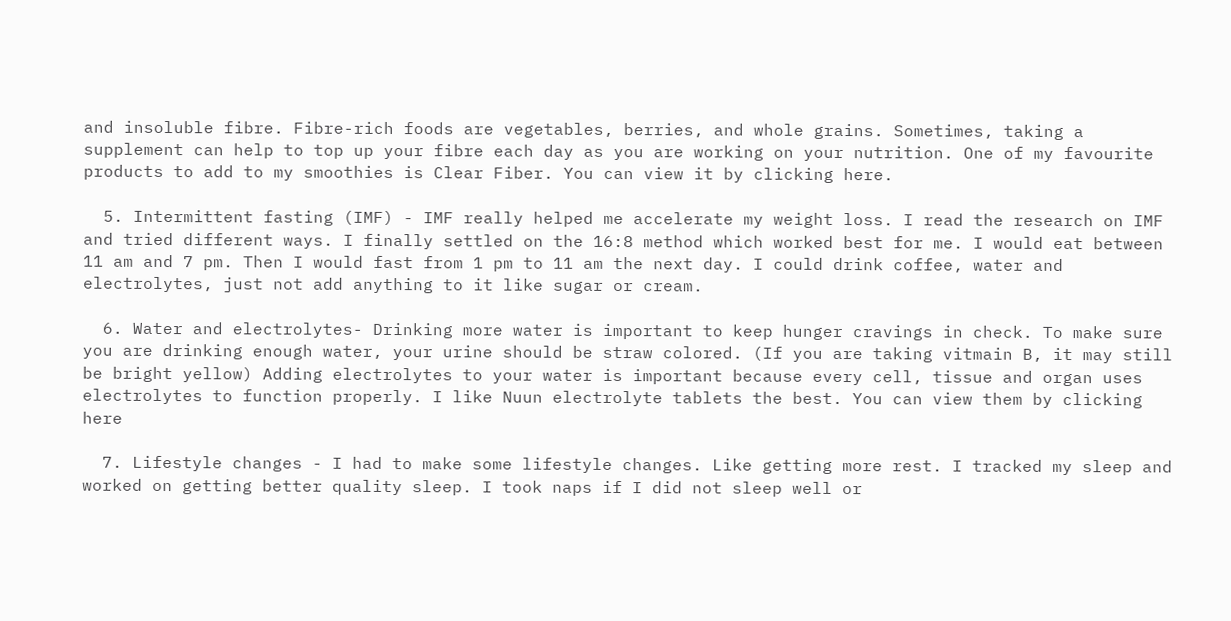and insoluble fibre. Fibre-rich foods are vegetables, berries, and whole grains. Sometimes, taking a supplement can help to top up your fibre each day as you are working on your nutrition. One of my favourite products to add to my smoothies is Clear Fiber. You can view it by clicking here.

  5. Intermittent fasting (IMF) - IMF really helped me accelerate my weight loss. I read the research on IMF and tried different ways. I finally settled on the 16:8 method which worked best for me. I would eat between 11 am and 7 pm. Then I would fast from 1 pm to 11 am the next day. I could drink coffee, water and electrolytes, just not add anything to it like sugar or cream.

  6. Water and electrolytes- Drinking more water is important to keep hunger cravings in check. To make sure you are drinking enough water, your urine should be straw colored. (If you are taking vitmain B, it may still be bright yellow) Adding electrolytes to your water is important because every cell, tissue and organ uses electrolytes to function properly. I like Nuun electrolyte tablets the best. You can view them by clicking here

  7. Lifestyle changes - I had to make some lifestyle changes. Like getting more rest. I tracked my sleep and worked on getting better quality sleep. I took naps if I did not sleep well or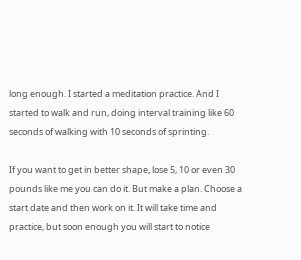long enough. I started a meditation practice. And I started to walk and run, doing interval training like 60 seconds of walking with 10 seconds of sprinting.

If you want to get in better shape, lose 5, 10 or even 30 pounds like me you can do it. But make a plan. Choose a start date and then work on it. It will take time and practice, but soon enough you will start to notice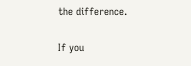the difference.

If you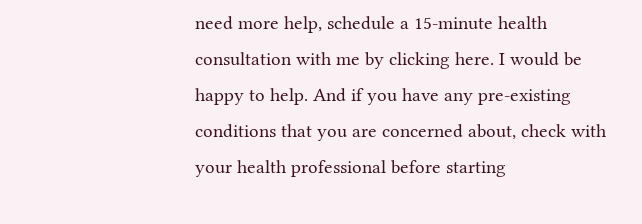need more help, schedule a 15-minute health consultation with me by clicking here. I would be happy to help. And if you have any pre-existing conditions that you are concerned about, check with your health professional before starting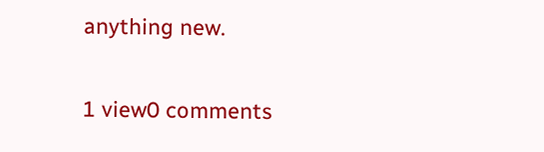anything new.

1 view0 comments